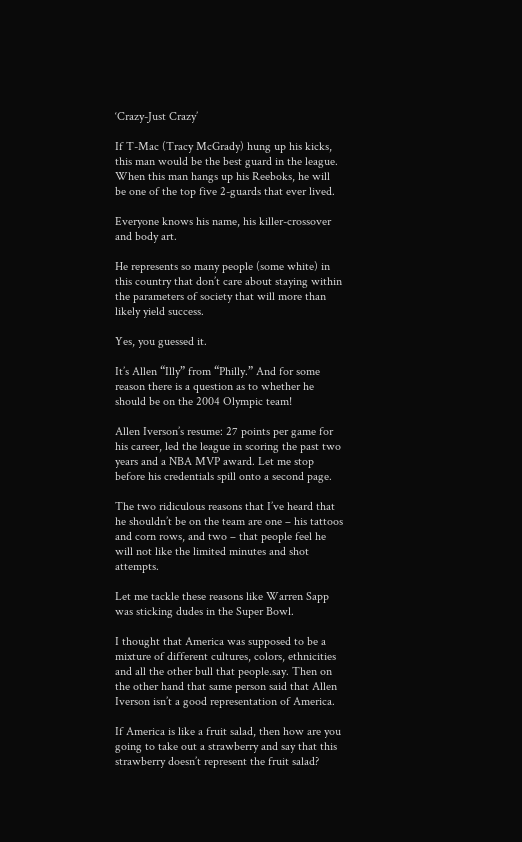‘Crazy-Just Crazy’

If T-Mac (Tracy McGrady) hung up his kicks, this man would be the best guard in the league. When this man hangs up his Reeboks, he will be one of the top five 2-guards that ever lived.

Everyone knows his name, his killer-crossover and body art.

He represents so many people (some white) in this country that don’t care about staying within the parameters of society that will more than likely yield success.

Yes, you guessed it.

It’s Allen “Illy” from “Philly.” And for some reason there is a question as to whether he should be on the 2004 Olympic team!

Allen Iverson’s resume: 27 points per game for his career, led the league in scoring the past two years and a NBA MVP award. Let me stop before his credentials spill onto a second page.

The two ridiculous reasons that I’ve heard that he shouldn’t be on the team are one – his tattoos and corn rows, and two – that people feel he will not like the limited minutes and shot attempts.

Let me tackle these reasons like Warren Sapp was sticking dudes in the Super Bowl.

I thought that America was supposed to be a mixture of different cultures, colors, ethnicities and all the other bull that people.say. Then on the other hand that same person said that Allen Iverson isn’t a good representation of America.

If America is like a fruit salad, then how are you going to take out a strawberry and say that this strawberry doesn’t represent the fruit salad?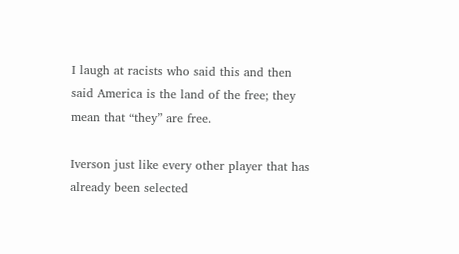I laugh at racists who said this and then said America is the land of the free; they mean that “they” are free.

Iverson just like every other player that has already been selected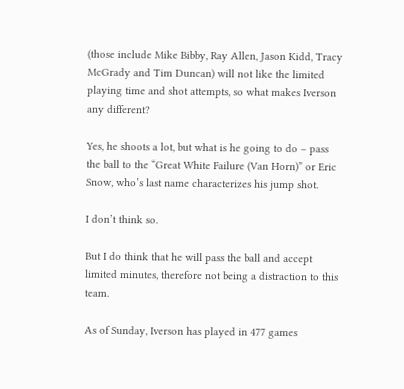(those include Mike Bibby, Ray Allen, Jason Kidd, Tracy McGrady and Tim Duncan) will not like the limited playing time and shot attempts, so what makes Iverson any different?

Yes, he shoots a lot, but what is he going to do – pass the ball to the “Great White Failure (Van Horn)” or Eric Snow, who’s last name characterizes his jump shot.

I don’t think so.

But I do think that he will pass the ball and accept limited minutes, therefore not being a distraction to this team.

As of Sunday, Iverson has played in 477 games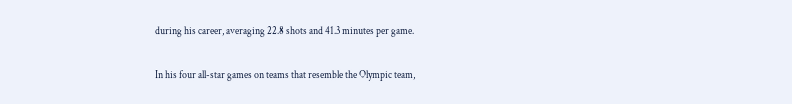during his career, averaging 22.8 shots and 41.3 minutes per game.

In his four all-star games on teams that resemble the Olympic team,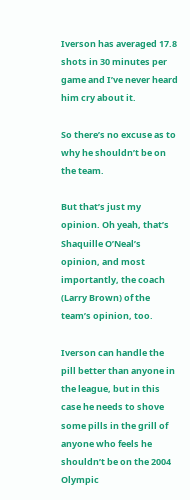Iverson has averaged 17.8 shots in 30 minutes per game and I’ve never heard him cry about it.

So there’s no excuse as to why he shouldn’t be on the team.

But that’s just my opinion. Oh yeah, that’s Shaquille O’Neal’s opinion, and most importantly, the coach (Larry Brown) of the team’s opinion, too.

Iverson can handle the pill better than anyone in the league, but in this case he needs to shove some pills in the grill of anyone who feels he shouldn’t be on the 2004 Olympic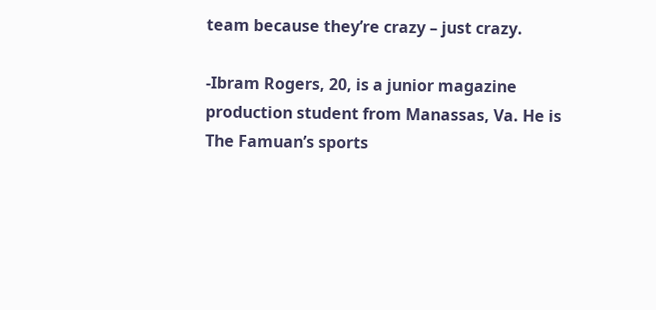team because they’re crazy – just crazy.

-Ibram Rogers, 20, is a junior magazine production student from Manassas, Va. He is The Famuan’s sports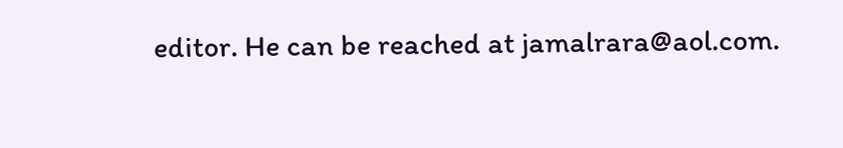editor. He can be reached at jamalrara@aol.com.